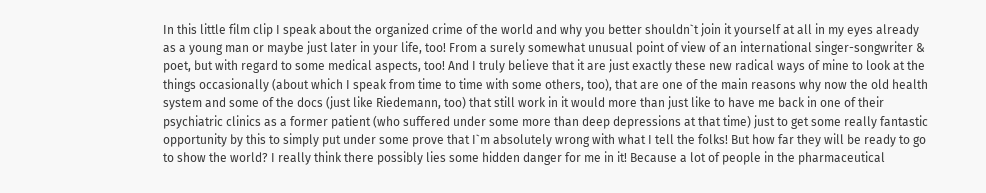In this little film clip I speak about the organized crime of the world and why you better shouldn`t join it yourself at all in my eyes already as a young man or maybe just later in your life, too! From a surely somewhat unusual point of view of an international singer-songwriter & poet, but with regard to some medical aspects, too! And I truly believe that it are just exactly these new radical ways of mine to look at the things occasionally (about which I speak from time to time with some others, too), that are one of the main reasons why now the old health system and some of the docs (just like Riedemann, too) that still work in it would more than just like to have me back in one of their psychiatric clinics as a former patient (who suffered under some more than deep depressions at that time) just to get some really fantastic opportunity by this to simply put under some prove that I`m absolutely wrong with what I tell the folks! But how far they will be ready to go to show the world? I really think there possibly lies some hidden danger for me in it! Because a lot of people in the pharmaceutical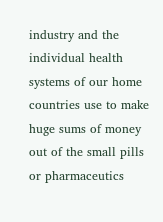industry and the individual health systems of our home countries use to make huge sums of money out of the small pills or pharmaceutics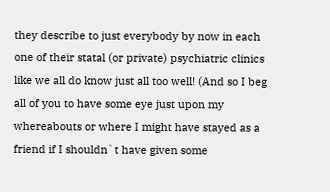they describe to just everybody by now in each one of their statal (or private) psychiatric clinics like we all do know just all too well! (And so I beg all of you to have some eye just upon my whereabouts or where I might have stayed as a friend if I shouldn`t have given some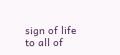sign of life to all of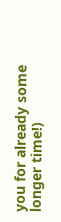you for already some longer time!)